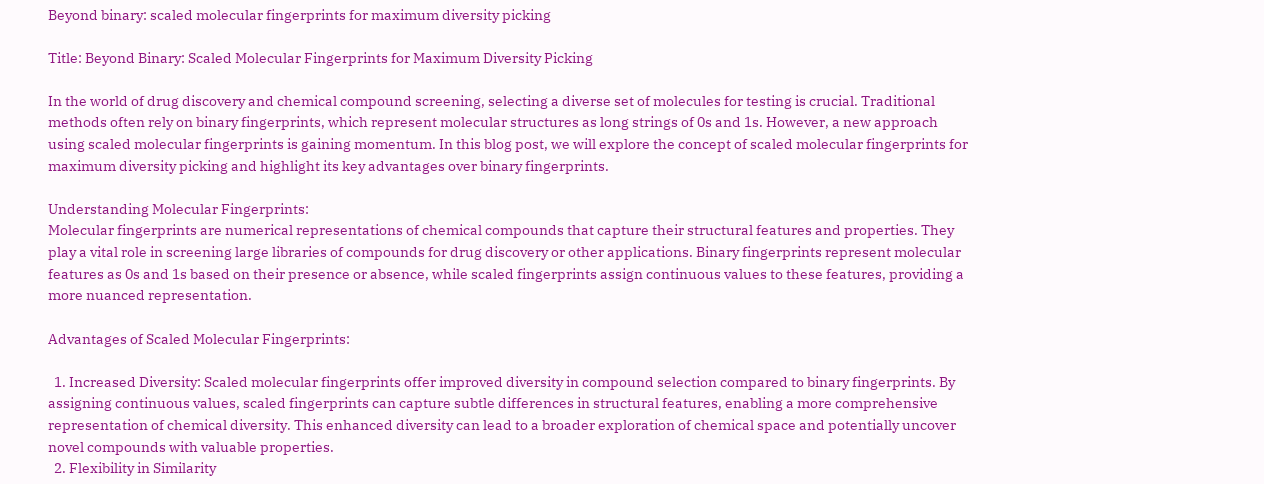Beyond binary: scaled molecular fingerprints for maximum diversity picking

Title: Beyond Binary: Scaled Molecular Fingerprints for Maximum Diversity Picking

In the world of drug discovery and chemical compound screening, selecting a diverse set of molecules for testing is crucial. Traditional methods often rely on binary fingerprints, which represent molecular structures as long strings of 0s and 1s. However, a new approach using scaled molecular fingerprints is gaining momentum. In this blog post, we will explore the concept of scaled molecular fingerprints for maximum diversity picking and highlight its key advantages over binary fingerprints.

Understanding Molecular Fingerprints:
Molecular fingerprints are numerical representations of chemical compounds that capture their structural features and properties. They play a vital role in screening large libraries of compounds for drug discovery or other applications. Binary fingerprints represent molecular features as 0s and 1s based on their presence or absence, while scaled fingerprints assign continuous values to these features, providing a more nuanced representation.

Advantages of Scaled Molecular Fingerprints:

  1. Increased Diversity: Scaled molecular fingerprints offer improved diversity in compound selection compared to binary fingerprints. By assigning continuous values, scaled fingerprints can capture subtle differences in structural features, enabling a more comprehensive representation of chemical diversity. This enhanced diversity can lead to a broader exploration of chemical space and potentially uncover novel compounds with valuable properties.
  2. Flexibility in Similarity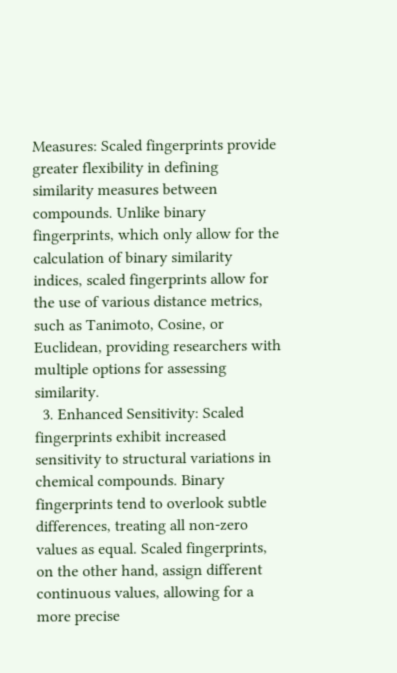Measures: Scaled fingerprints provide greater flexibility in defining similarity measures between compounds. Unlike binary fingerprints, which only allow for the calculation of binary similarity indices, scaled fingerprints allow for the use of various distance metrics, such as Tanimoto, Cosine, or Euclidean, providing researchers with multiple options for assessing similarity.
  3. Enhanced Sensitivity: Scaled fingerprints exhibit increased sensitivity to structural variations in chemical compounds. Binary fingerprints tend to overlook subtle differences, treating all non-zero values as equal. Scaled fingerprints, on the other hand, assign different continuous values, allowing for a more precise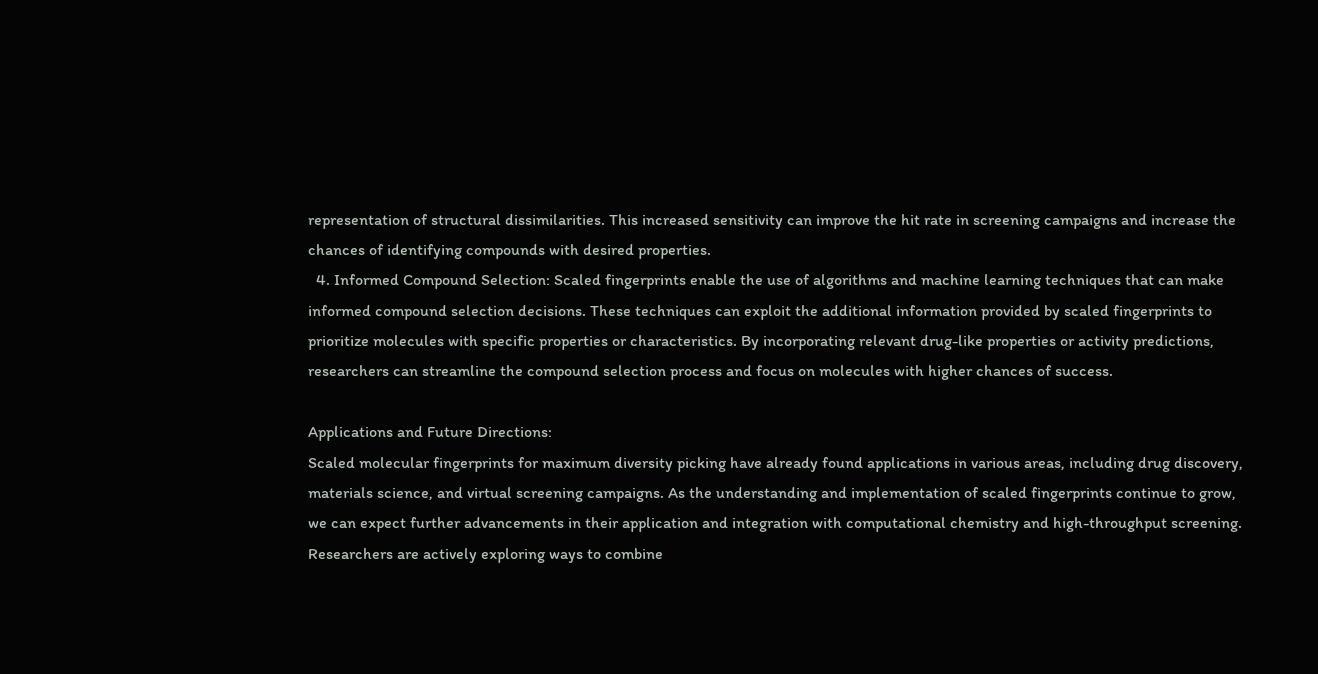representation of structural dissimilarities. This increased sensitivity can improve the hit rate in screening campaigns and increase the chances of identifying compounds with desired properties.
  4. Informed Compound Selection: Scaled fingerprints enable the use of algorithms and machine learning techniques that can make informed compound selection decisions. These techniques can exploit the additional information provided by scaled fingerprints to prioritize molecules with specific properties or characteristics. By incorporating relevant drug-like properties or activity predictions, researchers can streamline the compound selection process and focus on molecules with higher chances of success.

Applications and Future Directions:
Scaled molecular fingerprints for maximum diversity picking have already found applications in various areas, including drug discovery, materials science, and virtual screening campaigns. As the understanding and implementation of scaled fingerprints continue to grow, we can expect further advancements in their application and integration with computational chemistry and high-throughput screening. Researchers are actively exploring ways to combine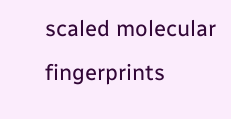scaled molecular fingerprints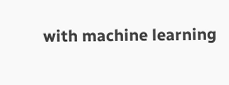with machine learning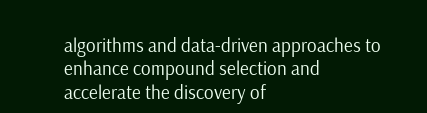algorithms and data-driven approaches to enhance compound selection and accelerate the discovery of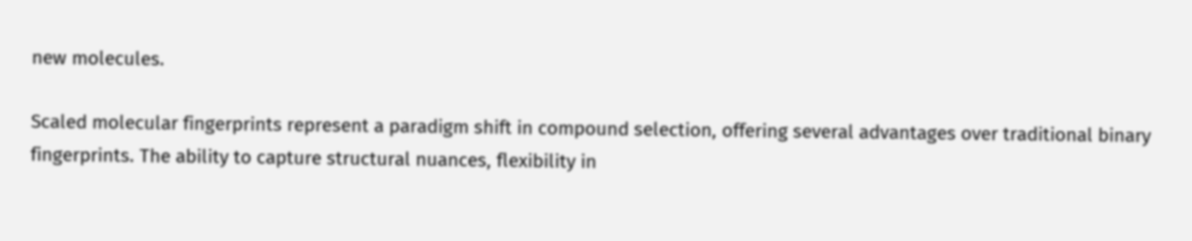new molecules.

Scaled molecular fingerprints represent a paradigm shift in compound selection, offering several advantages over traditional binary fingerprints. The ability to capture structural nuances, flexibility in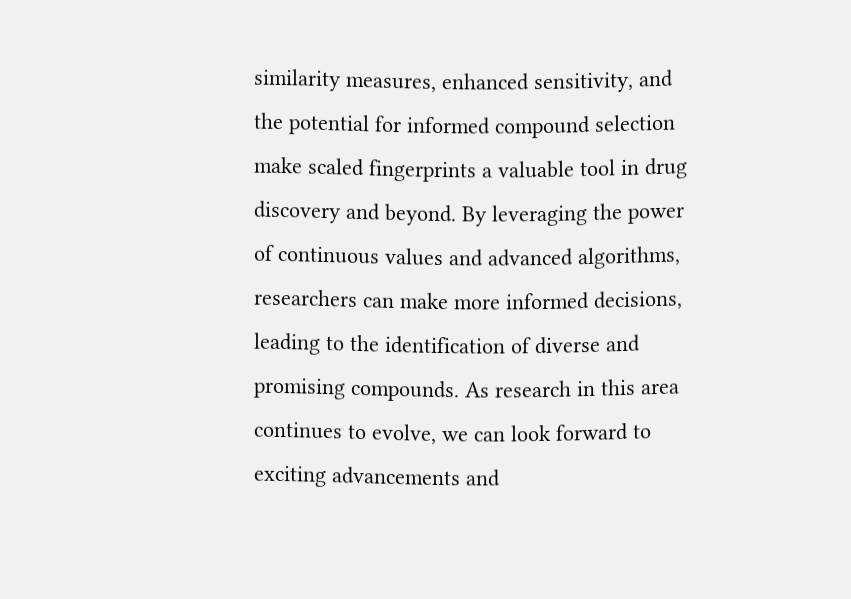similarity measures, enhanced sensitivity, and the potential for informed compound selection make scaled fingerprints a valuable tool in drug discovery and beyond. By leveraging the power of continuous values and advanced algorithms, researchers can make more informed decisions, leading to the identification of diverse and promising compounds. As research in this area continues to evolve, we can look forward to exciting advancements and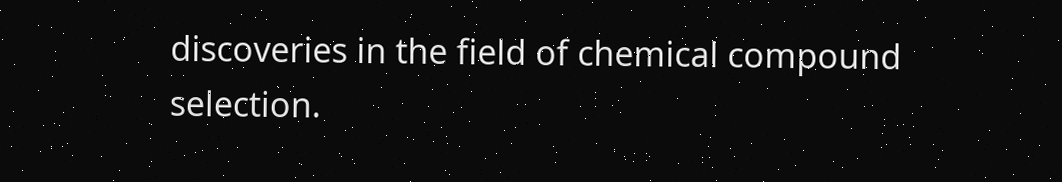discoveries in the field of chemical compound selection.